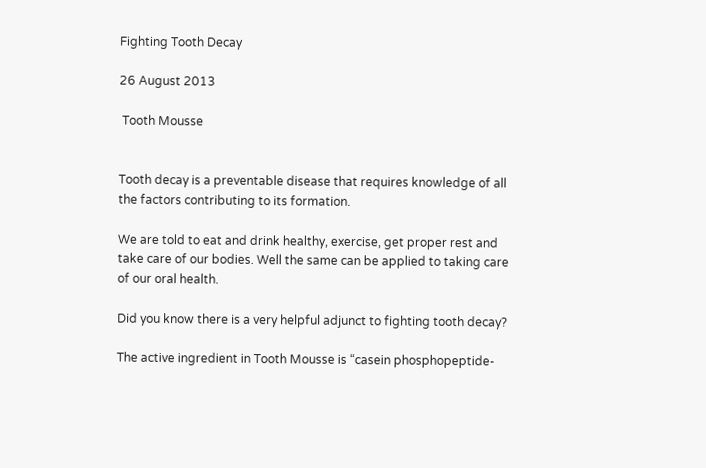Fighting Tooth Decay

26 August 2013

 Tooth Mousse


Tooth decay is a preventable disease that requires knowledge of all the factors contributing to its formation.

We are told to eat and drink healthy, exercise, get proper rest and take care of our bodies. Well the same can be applied to taking care of our oral health.

Did you know there is a very helpful adjunct to fighting tooth decay?

The active ingredient in Tooth Mousse is “casein phosphopeptide-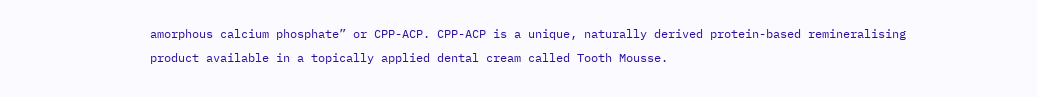amorphous calcium phosphate” or CPP-ACP. CPP-ACP is a unique, naturally derived protein-based remineralising product available in a topically applied dental cream called Tooth Mousse.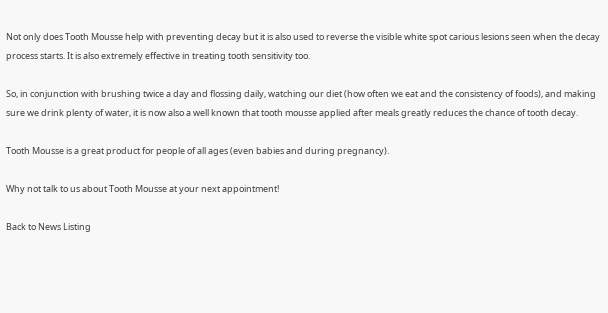Not only does Tooth Mousse help with preventing decay but it is also used to reverse the visible white spot carious lesions seen when the decay process starts. It is also extremely effective in treating tooth sensitivity too.

So, in conjunction with brushing twice a day and flossing daily, watching our diet (how often we eat and the consistency of foods), and making sure we drink plenty of water, it is now also a well known that tooth mousse applied after meals greatly reduces the chance of tooth decay.

Tooth Mousse is a great product for people of all ages (even babies and during pregnancy).

Why not talk to us about Tooth Mousse at your next appointment!

Back to News Listing